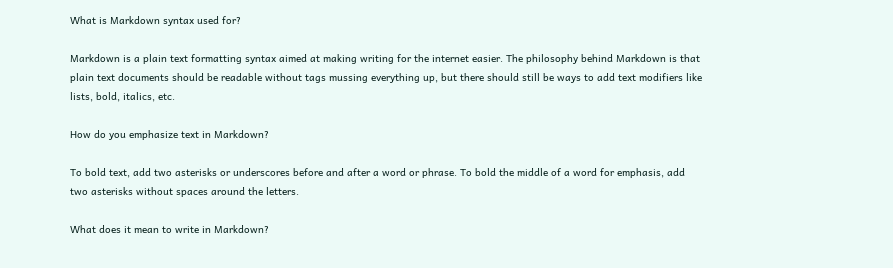What is Markdown syntax used for?

Markdown is a plain text formatting syntax aimed at making writing for the internet easier. The philosophy behind Markdown is that plain text documents should be readable without tags mussing everything up, but there should still be ways to add text modifiers like lists, bold, italics, etc.

How do you emphasize text in Markdown?

To bold text, add two asterisks or underscores before and after a word or phrase. To bold the middle of a word for emphasis, add two asterisks without spaces around the letters.

What does it mean to write in Markdown?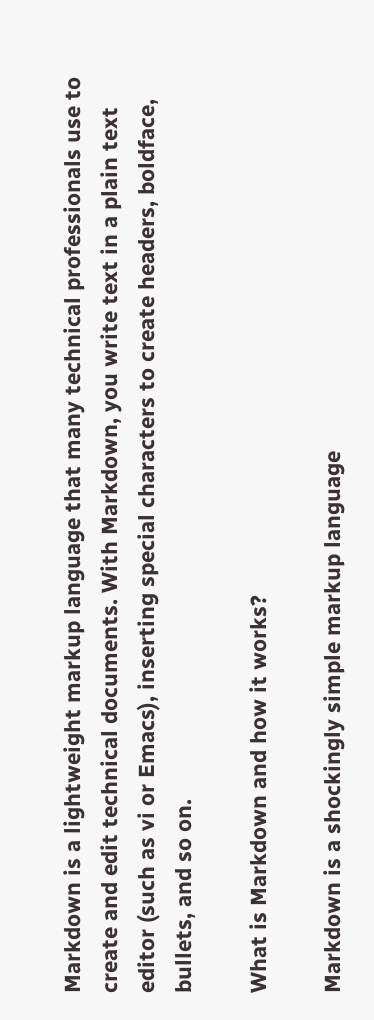Markdown is a lightweight markup language that many technical professionals use to create and edit technical documents. With Markdown, you write text in a plain text editor (such as vi or Emacs), inserting special characters to create headers, boldface, bullets, and so on.

What is Markdown and how it works?

Markdown is a shockingly simple markup language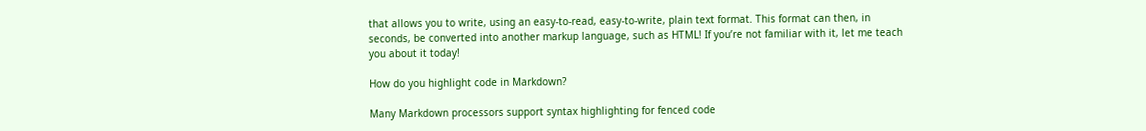that allows you to write, using an easy-to-read, easy-to-write, plain text format. This format can then, in seconds, be converted into another markup language, such as HTML! If you’re not familiar with it, let me teach you about it today!

How do you highlight code in Markdown?

Many Markdown processors support syntax highlighting for fenced code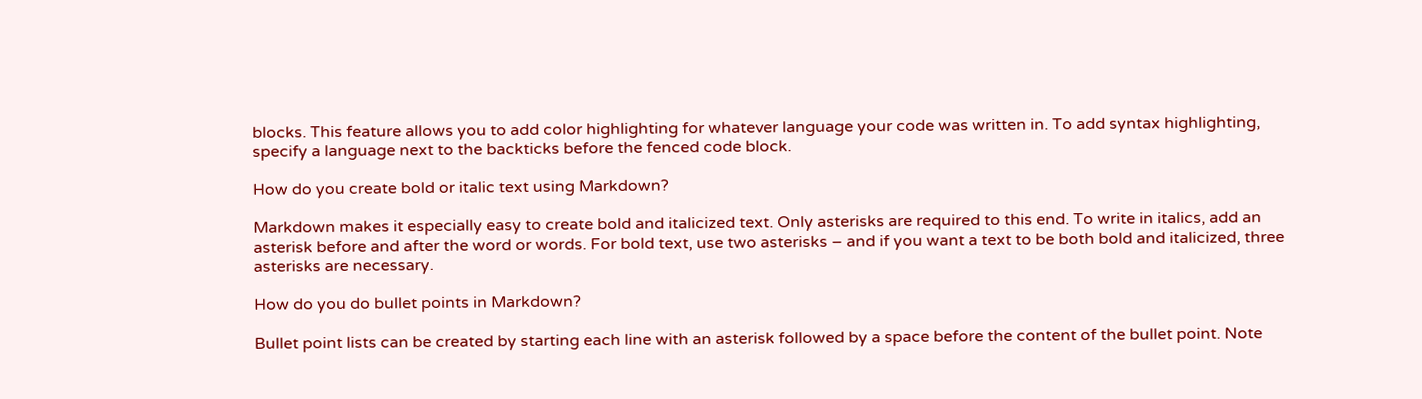blocks. This feature allows you to add color highlighting for whatever language your code was written in. To add syntax highlighting, specify a language next to the backticks before the fenced code block.

How do you create bold or italic text using Markdown?

Markdown makes it especially easy to create bold and italicized text. Only asterisks are required to this end. To write in italics, add an asterisk before and after the word or words. For bold text, use two asterisks – and if you want a text to be both bold and italicized, three asterisks are necessary.

How do you do bullet points in Markdown?

Bullet point lists can be created by starting each line with an asterisk followed by a space before the content of the bullet point. Note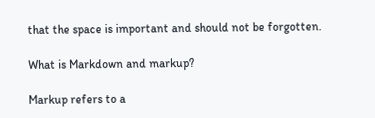that the space is important and should not be forgotten.

What is Markdown and markup?

Markup refers to a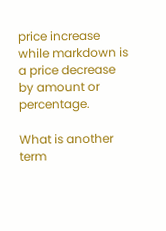price increase while markdown is a price decrease by amount or percentage.

What is another term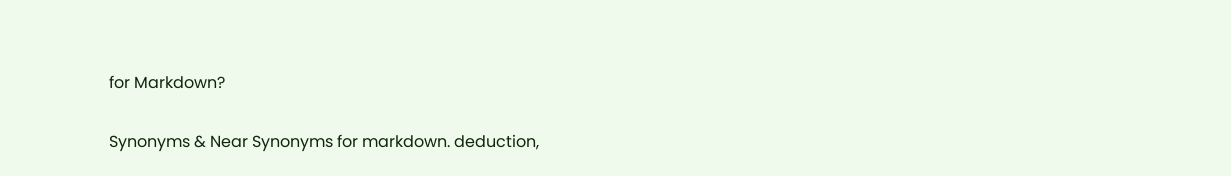for Markdown?

Synonyms & Near Synonyms for markdown. deduction,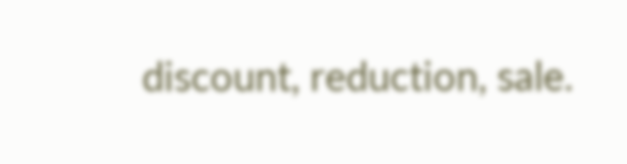discount, reduction, sale.